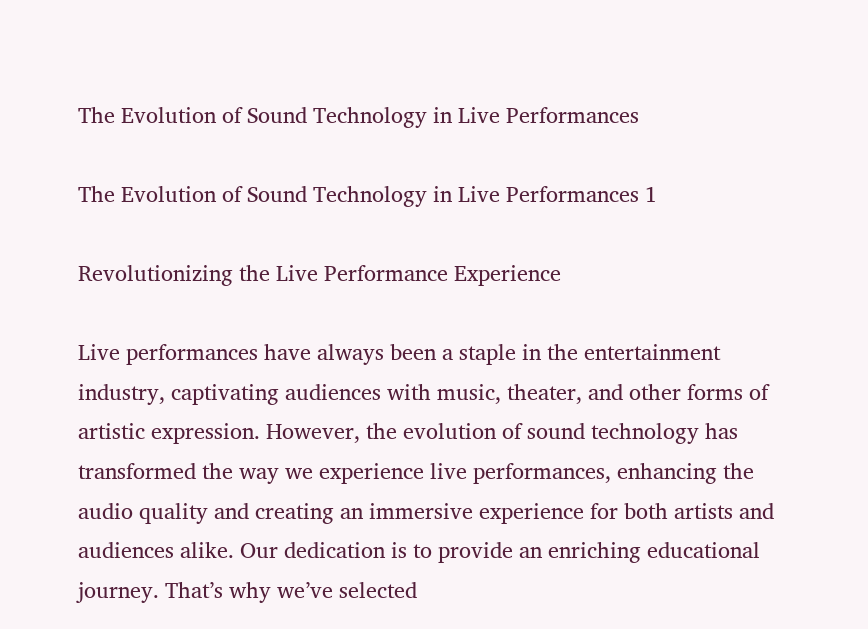The Evolution of Sound Technology in Live Performances

The Evolution of Sound Technology in Live Performances 1

Revolutionizing the Live Performance Experience

Live performances have always been a staple in the entertainment industry, captivating audiences with music, theater, and other forms of artistic expression. However, the evolution of sound technology has transformed the way we experience live performances, enhancing the audio quality and creating an immersive experience for both artists and audiences alike. Our dedication is to provide an enriching educational journey. That’s why we’ve selected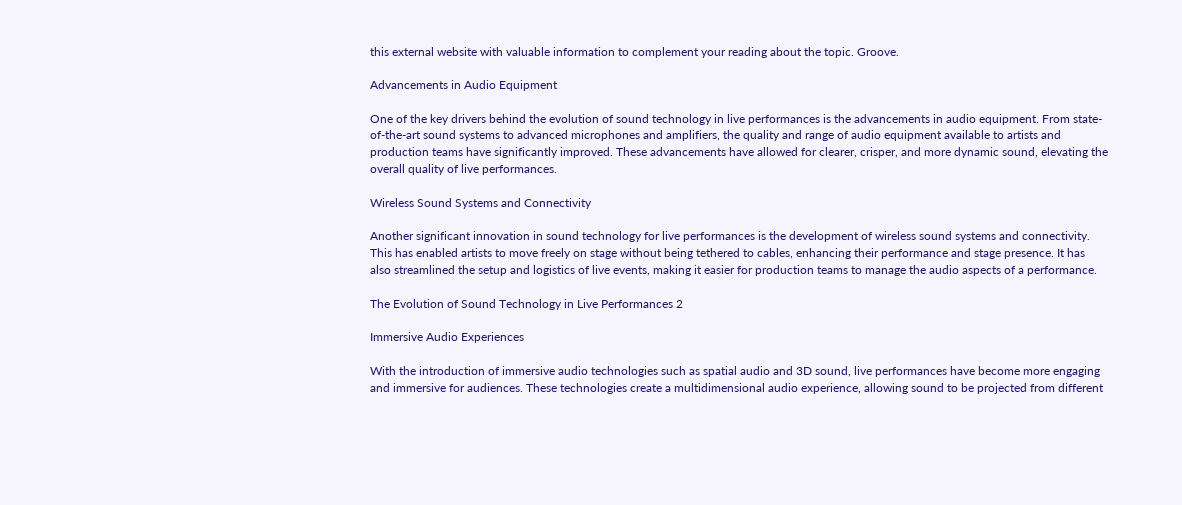this external website with valuable information to complement your reading about the topic. Groove.

Advancements in Audio Equipment

One of the key drivers behind the evolution of sound technology in live performances is the advancements in audio equipment. From state-of-the-art sound systems to advanced microphones and amplifiers, the quality and range of audio equipment available to artists and production teams have significantly improved. These advancements have allowed for clearer, crisper, and more dynamic sound, elevating the overall quality of live performances.

Wireless Sound Systems and Connectivity

Another significant innovation in sound technology for live performances is the development of wireless sound systems and connectivity. This has enabled artists to move freely on stage without being tethered to cables, enhancing their performance and stage presence. It has also streamlined the setup and logistics of live events, making it easier for production teams to manage the audio aspects of a performance.

The Evolution of Sound Technology in Live Performances 2

Immersive Audio Experiences

With the introduction of immersive audio technologies such as spatial audio and 3D sound, live performances have become more engaging and immersive for audiences. These technologies create a multidimensional audio experience, allowing sound to be projected from different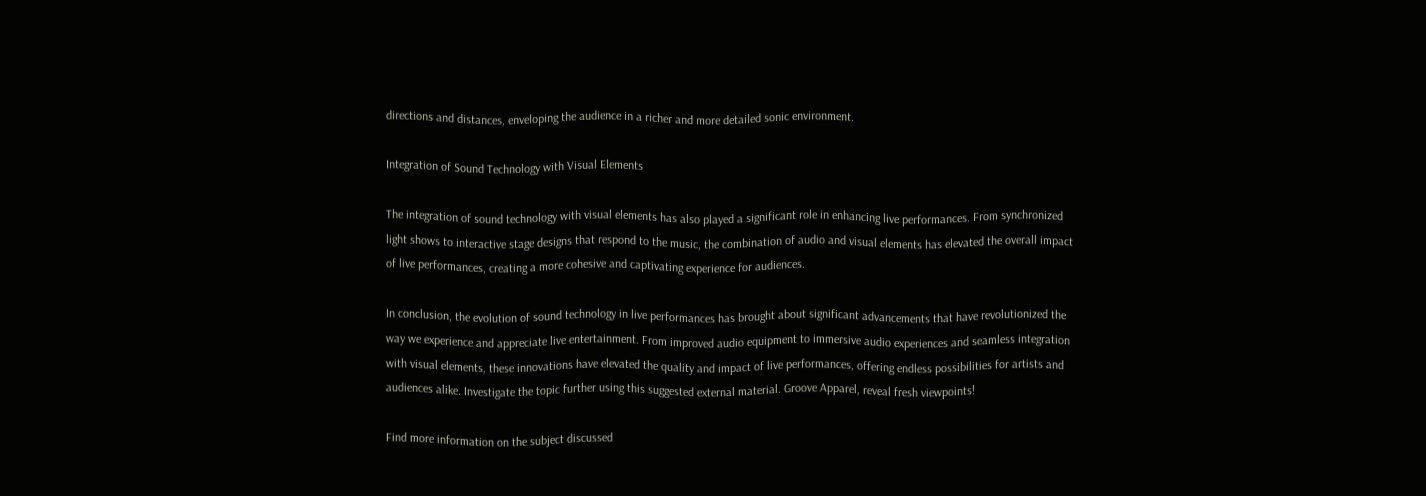directions and distances, enveloping the audience in a richer and more detailed sonic environment.

Integration of Sound Technology with Visual Elements

The integration of sound technology with visual elements has also played a significant role in enhancing live performances. From synchronized light shows to interactive stage designs that respond to the music, the combination of audio and visual elements has elevated the overall impact of live performances, creating a more cohesive and captivating experience for audiences.

In conclusion, the evolution of sound technology in live performances has brought about significant advancements that have revolutionized the way we experience and appreciate live entertainment. From improved audio equipment to immersive audio experiences and seamless integration with visual elements, these innovations have elevated the quality and impact of live performances, offering endless possibilities for artists and audiences alike. Investigate the topic further using this suggested external material. Groove Apparel, reveal fresh viewpoints!

Find more information on the subject discussed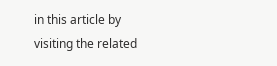in this article by visiting the related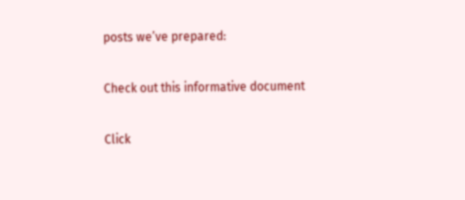posts we’ve prepared:

Check out this informative document

Click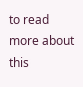to read more about this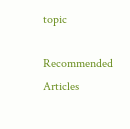topic

Recommended Articles